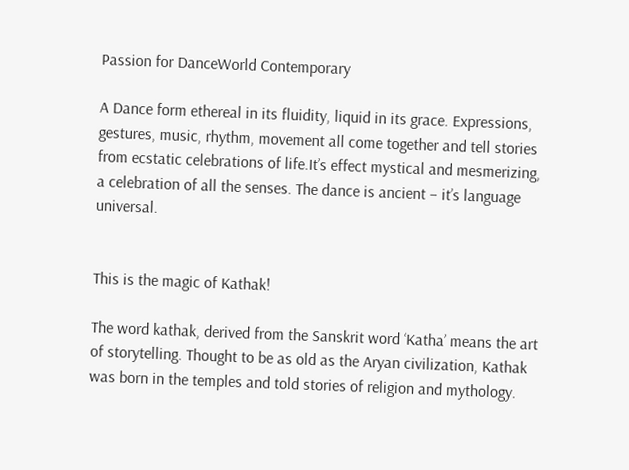Passion for DanceWorld Contemporary

A Dance form ethereal in its fluidity, liquid in its grace. Expressions, gestures, music, rhythm, movement all come together and tell stories from ecstatic celebrations of life.It’s effect mystical and mesmerizing, a celebration of all the senses. The dance is ancient – it’s language universal.


This is the magic of Kathak!

The word kathak, derived from the Sanskrit word ‘Katha’ means the art of storytelling. Thought to be as old as the Aryan civilization, Kathak was born in the temples and told stories of religion and mythology.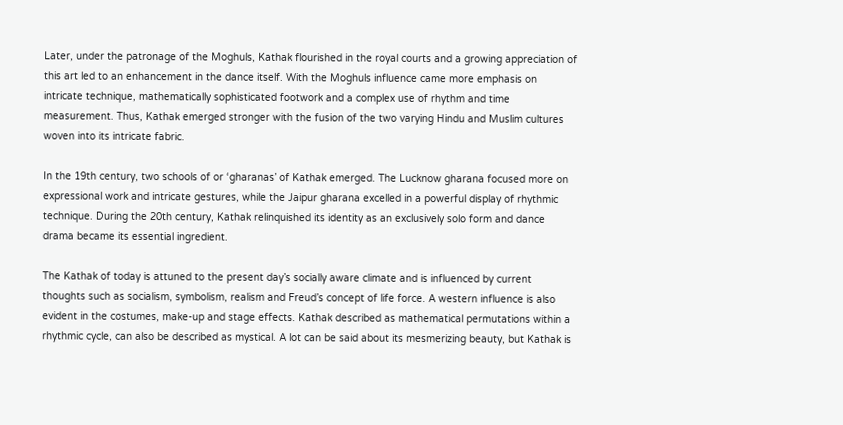Later, under the patronage of the Moghuls, Kathak flourished in the royal courts and a growing appreciation of this art led to an enhancement in the dance itself. With the Moghuls influence came more emphasis on intricate technique, mathematically sophisticated footwork and a complex use of rhythm and time measurement. Thus, Kathak emerged stronger with the fusion of the two varying Hindu and Muslim cultures woven into its intricate fabric.

In the 19th century, two schools of or ‘gharanas’ of Kathak emerged. The Lucknow gharana focused more on expressional work and intricate gestures, while the Jaipur gharana excelled in a powerful display of rhythmic technique. During the 20th century, Kathak relinquished its identity as an exclusively solo form and dance drama became its essential ingredient.

The Kathak of today is attuned to the present day’s socially aware climate and is influenced by current thoughts such as socialism, symbolism, realism and Freud’s concept of life force. A western influence is also evident in the costumes, make-up and stage effects. Kathak described as mathematical permutations within a rhythmic cycle, can also be described as mystical. A lot can be said about its mesmerizing beauty, but Kathak is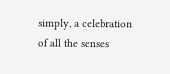simply, a celebration of all the senses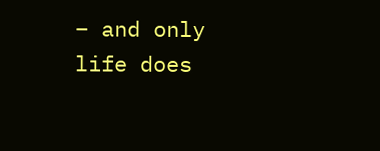– and only life does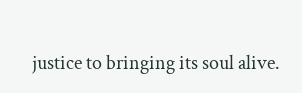justice to bringing its soul alive.